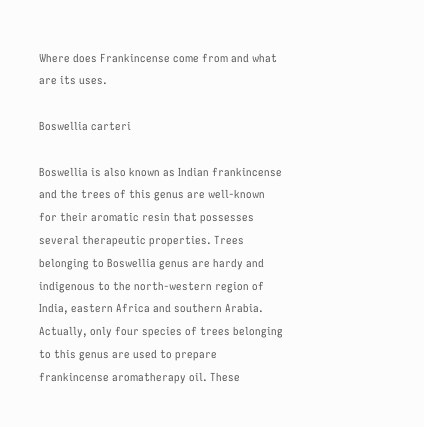Where does Frankincense come from and what are its uses.

Boswellia carteri

Boswellia is also known as Indian frankincense and the trees of this genus are well-known for their aromatic resin that possesses several therapeutic properties. Trees belonging to Boswellia genus are hardy and indigenous to the north-western region of India, eastern Africa and southern Arabia. Actually, only four species of trees belonging to this genus are used to prepare frankincense aromatherapy oil. These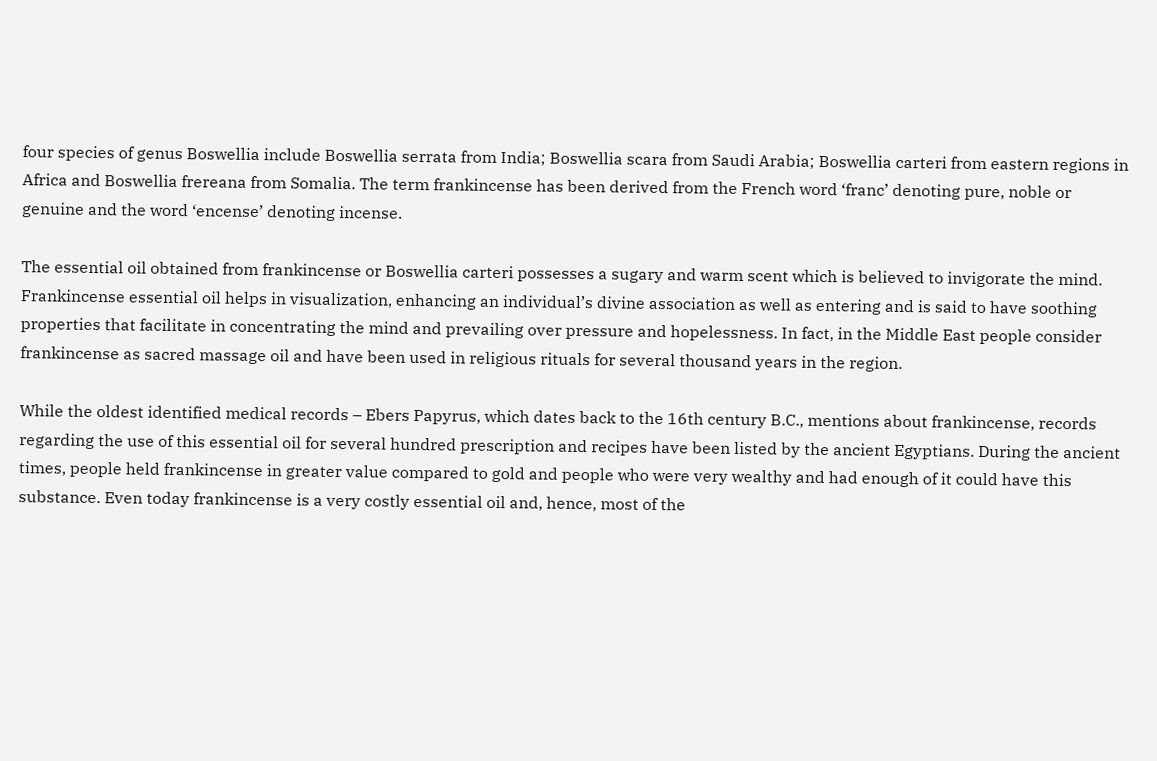four species of genus Boswellia include Boswellia serrata from India; Boswellia scara from Saudi Arabia; Boswellia carteri from eastern regions in Africa and Boswellia frereana from Somalia. The term frankincense has been derived from the French word ‘franc’ denoting pure, noble or genuine and the word ‘encense’ denoting incense.

The essential oil obtained from frankincense or Boswellia carteri possesses a sugary and warm scent which is believed to invigorate the mind. Frankincense essential oil helps in visualization, enhancing an individual’s divine association as well as entering and is said to have soothing properties that facilitate in concentrating the mind and prevailing over pressure and hopelessness. In fact, in the Middle East people consider frankincense as sacred massage oil and have been used in religious rituals for several thousand years in the region.

While the oldest identified medical records – Ebers Papyrus, which dates back to the 16th century B.C., mentions about frankincense, records regarding the use of this essential oil for several hundred prescription and recipes have been listed by the ancient Egyptians. During the ancient times, people held frankincense in greater value compared to gold and people who were very wealthy and had enough of it could have this substance. Even today frankincense is a very costly essential oil and, hence, most of the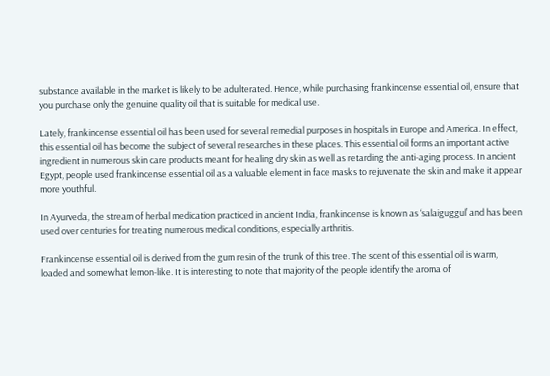substance available in the market is likely to be adulterated. Hence, while purchasing frankincense essential oil, ensure that you purchase only the genuine quality oil that is suitable for medical use.

Lately, frankincense essential oil has been used for several remedial purposes in hospitals in Europe and America. In effect, this essential oil has become the subject of several researches in these places. This essential oil forms an important active ingredient in numerous skin care products meant for healing dry skin as well as retarding the anti-aging process. In ancient Egypt, people used frankincense essential oil as a valuable element in face masks to rejuvenate the skin and make it appear more youthful.

In Ayurveda, the stream of herbal medication practiced in ancient India, frankincense is known as ‘salaiguggul’ and has been used over centuries for treating numerous medical conditions, especially arthritis.

Frankincense essential oil is derived from the gum resin of the trunk of this tree. The scent of this essential oil is warm, loaded and somewhat lemon-like. It is interesting to note that majority of the people identify the aroma of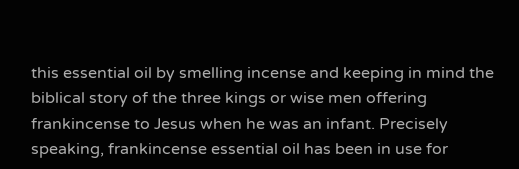this essential oil by smelling incense and keeping in mind the biblical story of the three kings or wise men offering frankincense to Jesus when he was an infant. Precisely speaking, frankincense essential oil has been in use for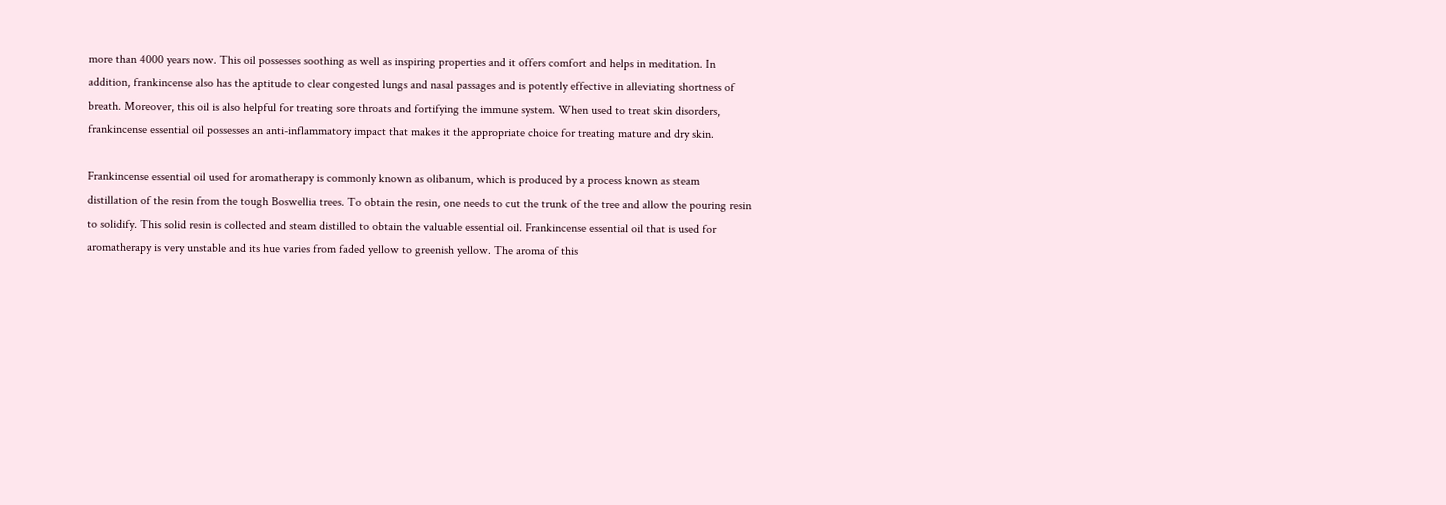more than 4000 years now. This oil possesses soothing as well as inspiring properties and it offers comfort and helps in meditation. In addition, frankincense also has the aptitude to clear congested lungs and nasal passages and is potently effective in alleviating shortness of breath. Moreover, this oil is also helpful for treating sore throats and fortifying the immune system. When used to treat skin disorders, frankincense essential oil possesses an anti-inflammatory impact that makes it the appropriate choice for treating mature and dry skin.

Frankincense essential oil used for aromatherapy is commonly known as olibanum, which is produced by a process known as steam distillation of the resin from the tough Boswellia trees. To obtain the resin, one needs to cut the trunk of the tree and allow the pouring resin to solidify. This solid resin is collected and steam distilled to obtain the valuable essential oil. Frankincense essential oil that is used for aromatherapy is very unstable and its hue varies from faded yellow to greenish yellow. The aroma of this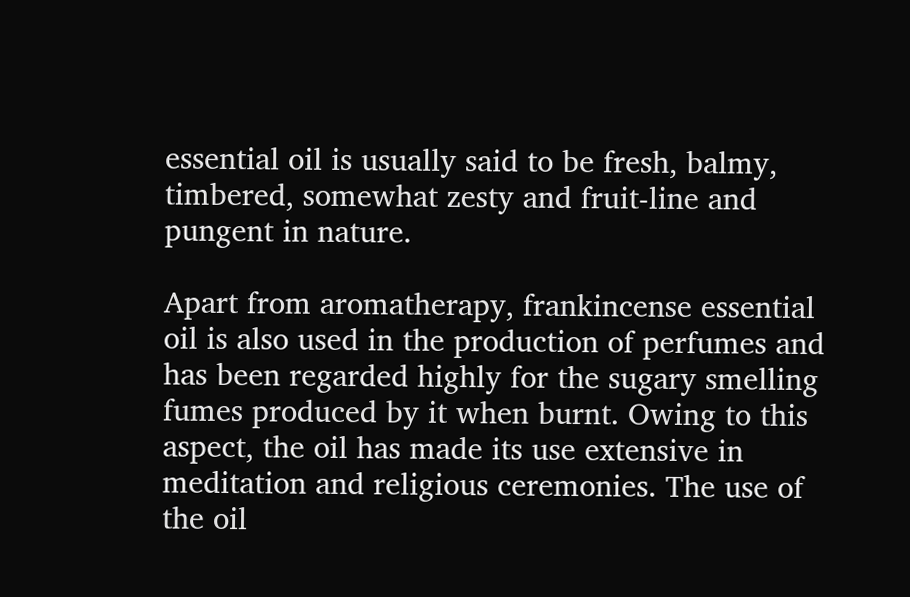essential oil is usually said to be fresh, balmy, timbered, somewhat zesty and fruit-line and pungent in nature.

Apart from aromatherapy, frankincense essential oil is also used in the production of perfumes and has been regarded highly for the sugary smelling fumes produced by it when burnt. Owing to this aspect, the oil has made its use extensive in meditation and religious ceremonies. The use of the oil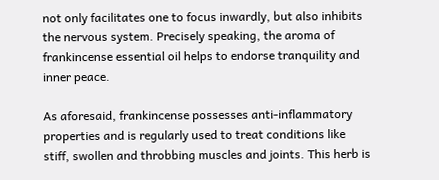not only facilitates one to focus inwardly, but also inhibits the nervous system. Precisely speaking, the aroma of frankincense essential oil helps to endorse tranquility and inner peace.

As aforesaid, frankincense possesses anti-inflammatory properties and is regularly used to treat conditions like stiff, swollen and throbbing muscles and joints. This herb is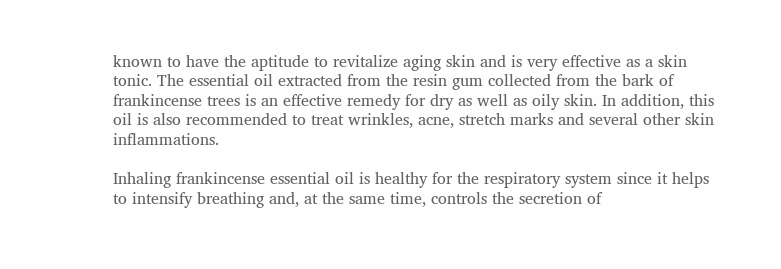known to have the aptitude to revitalize aging skin and is very effective as a skin tonic. The essential oil extracted from the resin gum collected from the bark of frankincense trees is an effective remedy for dry as well as oily skin. In addition, this oil is also recommended to treat wrinkles, acne, stretch marks and several other skin inflammations.

Inhaling frankincense essential oil is healthy for the respiratory system since it helps to intensify breathing and, at the same time, controls the secretion of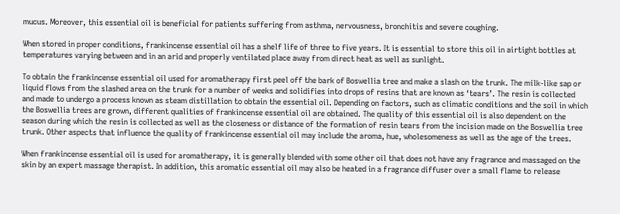mucus. Moreover, this essential oil is beneficial for patients suffering from asthma, nervousness, bronchitis and severe coughing.

When stored in proper conditions, frankincense essential oil has a shelf life of three to five years. It is essential to store this oil in airtight bottles at temperatures varying between and in an arid and properly ventilated place away from direct heat as well as sunlight.

To obtain the frankincense essential oil used for aromatherapy first peel off the bark of Boswellia tree and make a slash on the trunk. The milk-like sap or liquid flows from the slashed area on the trunk for a number of weeks and solidifies into drops of resins that are known as ‘tears’. The resin is collected and made to undergo a process known as steam distillation to obtain the essential oil. Depending on factors, such as climatic conditions and the soil in which the Boswellia trees are grown, different qualities of frankincense essential oil are obtained. The quality of this essential oil is also dependent on the season during which the resin is collected as well as the closeness or distance of the formation of resin tears from the incision made on the Boswellia tree trunk. Other aspects that influence the quality of frankincense essential oil may include the aroma, hue, wholesomeness as well as the age of the trees.

When frankincense essential oil is used for aromatherapy, it is generally blended with some other oil that does not have any fragrance and massaged on the skin by an expert massage therapist. In addition, this aromatic essential oil may also be heated in a fragrance diffuser over a small flame to release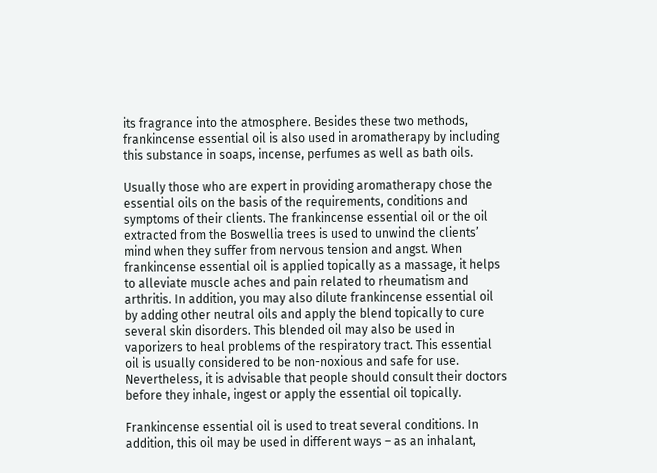its fragrance into the atmosphere. Besides these two methods, frankincense essential oil is also used in aromatherapy by including this substance in soaps, incense, perfumes as well as bath oils.

Usually those who are expert in providing aromatherapy chose the essential oils on the basis of the requirements, conditions and symptoms of their clients. The frankincense essential oil or the oil extracted from the Boswellia trees is used to unwind the clients’ mind when they suffer from nervous tension and angst. When frankincense essential oil is applied topically as a massage, it helps to alleviate muscle aches and pain related to rheumatism and arthritis. In addition, you may also dilute frankincense essential oil by adding other neutral oils and apply the blend topically to cure several skin disorders. This blended oil may also be used in vaporizers to heal problems of the respiratory tract. This essential oil is usually considered to be non-noxious and safe for use. Nevertheless, it is advisable that people should consult their doctors before they inhale, ingest or apply the essential oil topically.

Frankincense essential oil is used to treat several conditions. In addition, this oil may be used in different ways – as an inhalant,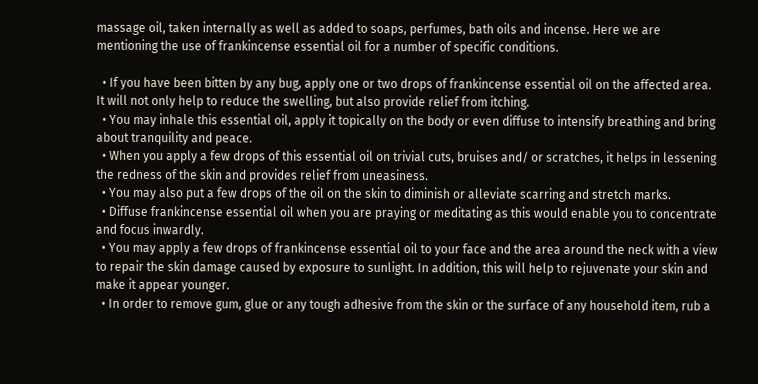massage oil, taken internally as well as added to soaps, perfumes, bath oils and incense. Here we are mentioning the use of frankincense essential oil for a number of specific conditions.

  • If you have been bitten by any bug, apply one or two drops of frankincense essential oil on the affected area. It will not only help to reduce the swelling, but also provide relief from itching.
  • You may inhale this essential oil, apply it topically on the body or even diffuse to intensify breathing and bring about tranquility and peace.
  • When you apply a few drops of this essential oil on trivial cuts, bruises and/ or scratches, it helps in lessening the redness of the skin and provides relief from uneasiness.
  • You may also put a few drops of the oil on the skin to diminish or alleviate scarring and stretch marks.
  • Diffuse frankincense essential oil when you are praying or meditating as this would enable you to concentrate and focus inwardly.
  • You may apply a few drops of frankincense essential oil to your face and the area around the neck with a view to repair the skin damage caused by exposure to sunlight. In addition, this will help to rejuvenate your skin and make it appear younger.
  • In order to remove gum, glue or any tough adhesive from the skin or the surface of any household item, rub a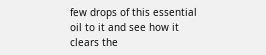few drops of this essential oil to it and see how it clears the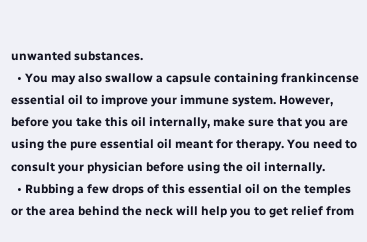unwanted substances.
  • You may also swallow a capsule containing frankincense essential oil to improve your immune system. However, before you take this oil internally, make sure that you are using the pure essential oil meant for therapy. You need to consult your physician before using the oil internally.
  • Rubbing a few drops of this essential oil on the temples or the area behind the neck will help you to get relief from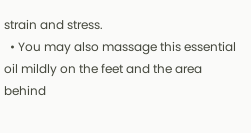strain and stress.
  • You may also massage this essential oil mildly on the feet and the area behind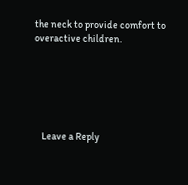the neck to provide comfort to overactive children.






    Leave a Reply